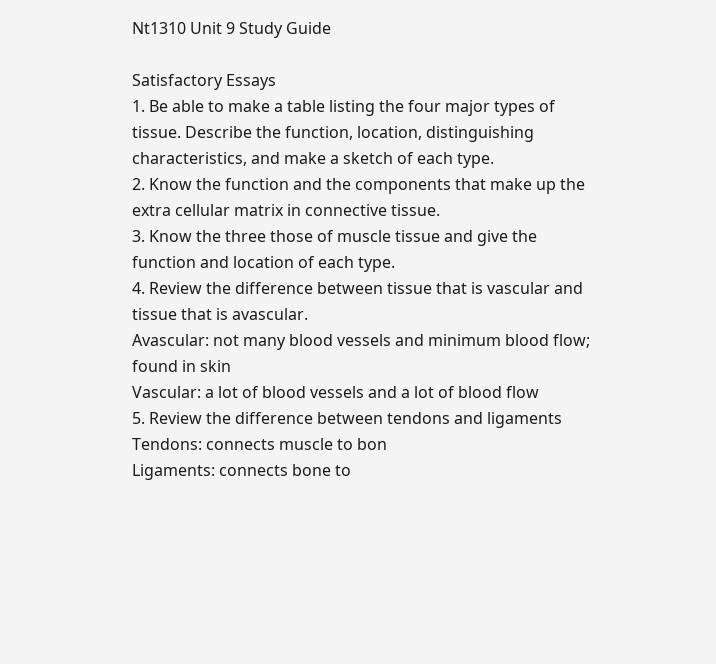Nt1310 Unit 9 Study Guide

Satisfactory Essays
1. Be able to make a table listing the four major types of tissue. Describe the function, location, distinguishing characteristics, and make a sketch of each type.
2. Know the function and the components that make up the extra cellular matrix in connective tissue.
3. Know the three those of muscle tissue and give the function and location of each type.
4. Review the difference between tissue that is vascular and tissue that is avascular.
Avascular: not many blood vessels and minimum blood flow; found in skin
Vascular: a lot of blood vessels and a lot of blood flow
5. Review the difference between tendons and ligaments
Tendons: connects muscle to bon
Ligaments: connects bone to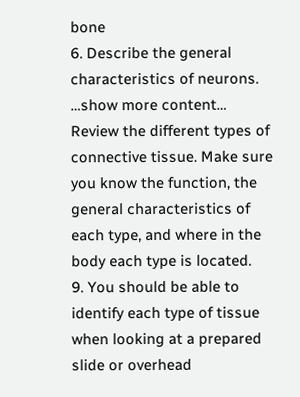bone
6. Describe the general characteristics of neurons.
…show more content…
Review the different types of connective tissue. Make sure you know the function, the general characteristics of each type, and where in the body each type is located.
9. You should be able to identify each type of tissue when looking at a prepared slide or overhead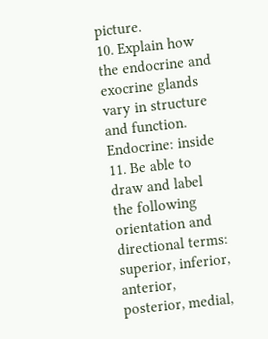picture.
10. Explain how the endocrine and exocrine glands vary in structure and function.
Endocrine: inside
11. Be able to draw and label the following orientation and directional terms: superior, inferior, anterior, posterior, medial,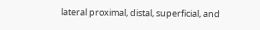lateral proximal, distal, superficial, and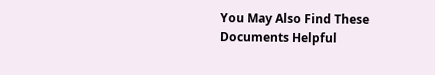You May Also Find These Documents Helpful